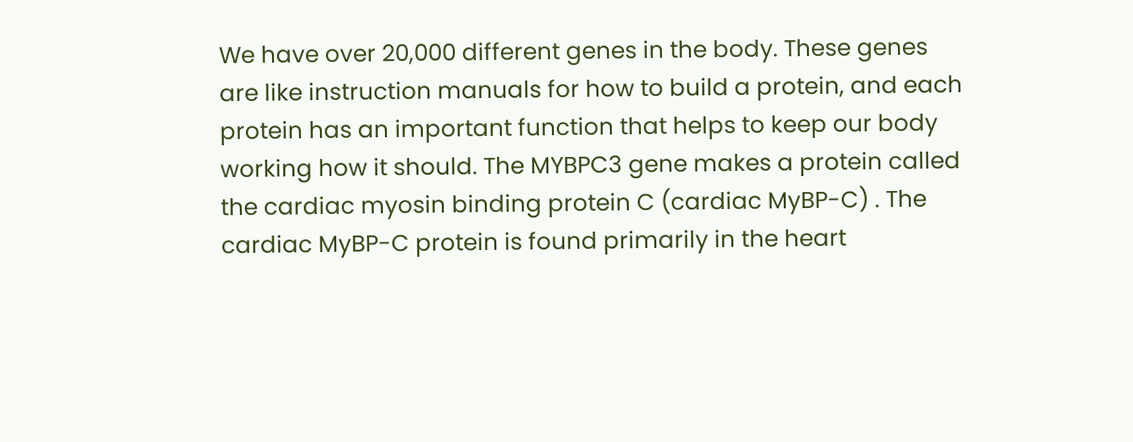We have over 20,000 different genes in the body. These genes are like instruction manuals for how to build a protein, and each protein has an important function that helps to keep our body working how it should. The MYBPC3 gene makes a protein called the cardiac myosin binding protein C (cardiac MyBP-C) . The cardiac MyBP-C protein is found primarily in the heart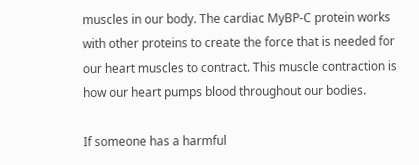muscles in our body. The cardiac MyBP-C protein works with other proteins to create the force that is needed for our heart muscles to contract. This muscle contraction is how our heart pumps blood throughout our bodies.

If someone has a harmful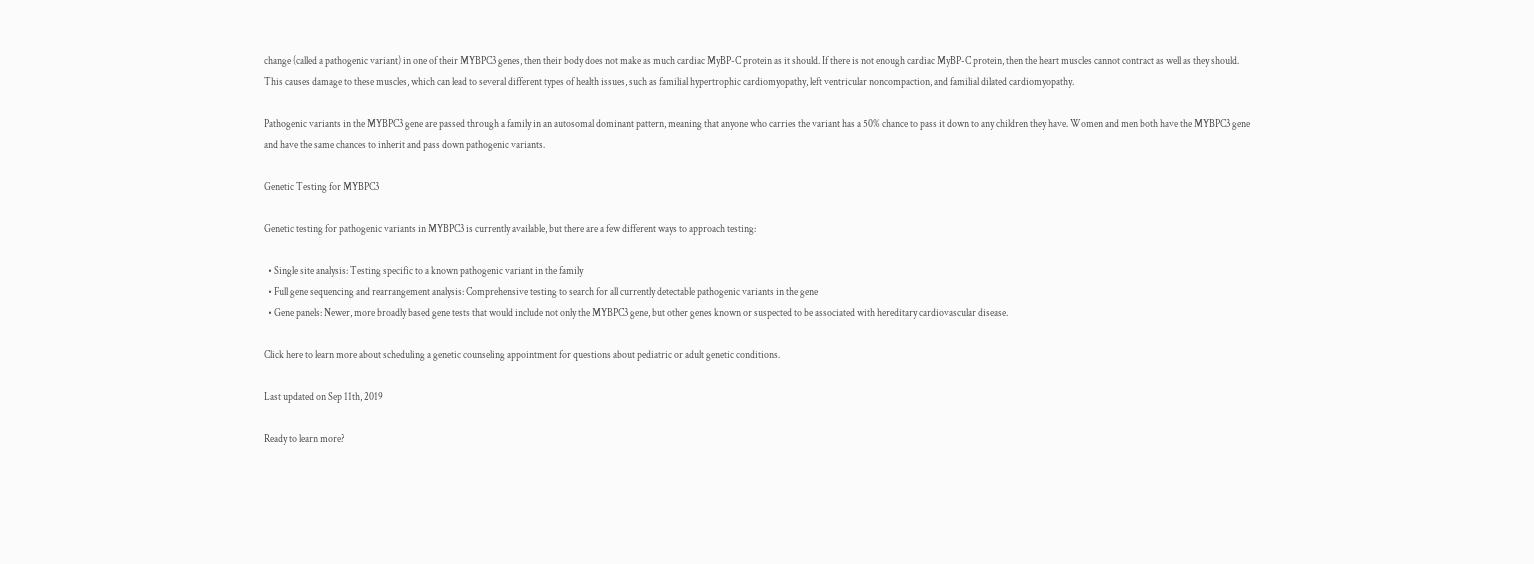change (called a pathogenic variant) in one of their MYBPC3 genes, then their body does not make as much cardiac MyBP-C protein as it should. If there is not enough cardiac MyBP-C protein, then the heart muscles cannot contract as well as they should. This causes damage to these muscles, which can lead to several different types of health issues, such as familial hypertrophic cardiomyopathy, left ventricular noncompaction, and familial dilated cardiomyopathy.

Pathogenic variants in the MYBPC3 gene are passed through a family in an autosomal dominant pattern, meaning that anyone who carries the variant has a 50% chance to pass it down to any children they have. Women and men both have the MYBPC3 gene and have the same chances to inherit and pass down pathogenic variants.

Genetic Testing for MYBPC3

Genetic testing for pathogenic variants in MYBPC3 is currently available, but there are a few different ways to approach testing:

  • Single site analysis: Testing specific to a known pathogenic variant in the family
  • Full gene sequencing and rearrangement analysis: Comprehensive testing to search for all currently detectable pathogenic variants in the gene
  • Gene panels: Newer, more broadly based gene tests that would include not only the MYBPC3 gene, but other genes known or suspected to be associated with hereditary cardiovascular disease.

Click here to learn more about scheduling a genetic counseling appointment for questions about pediatric or adult genetic conditions.

Last updated on Sep 11th, 2019

Ready to learn more?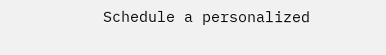Schedule a personalized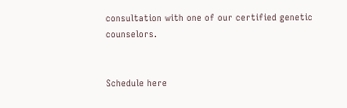consultation with one of our certified genetic counselors.


Schedule here